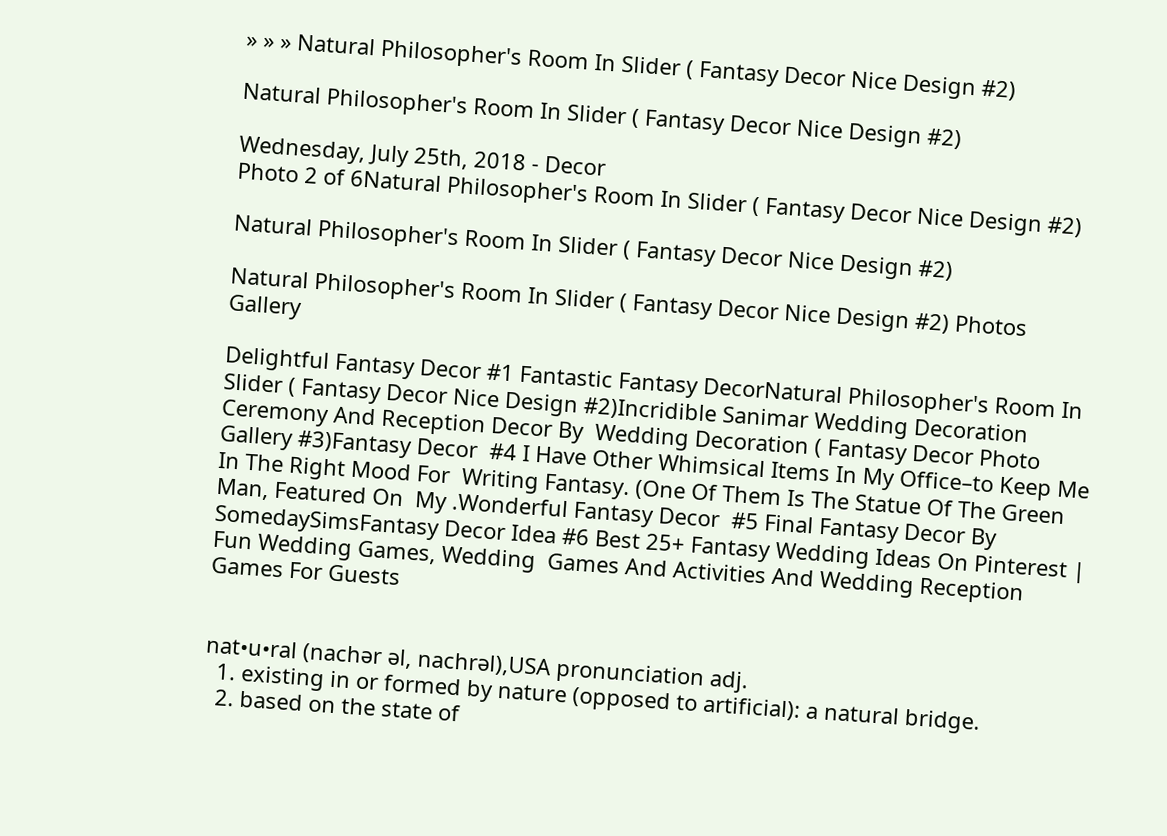» » » Natural Philosopher's Room In Slider ( Fantasy Decor Nice Design #2)

Natural Philosopher's Room In Slider ( Fantasy Decor Nice Design #2)

Wednesday, July 25th, 2018 - Decor
Photo 2 of 6Natural Philosopher's Room In Slider ( Fantasy Decor Nice Design #2)

Natural Philosopher's Room In Slider ( Fantasy Decor Nice Design #2)

Natural Philosopher's Room In Slider ( Fantasy Decor Nice Design #2) Photos Gallery

Delightful Fantasy Decor #1 Fantastic Fantasy DecorNatural Philosopher's Room In Slider ( Fantasy Decor Nice Design #2)Incridible Sanimar Wedding Decoration Ceremony And Reception Decor By  Wedding Decoration ( Fantasy Decor Photo Gallery #3)Fantasy Decor  #4 I Have Other Whimsical Items In My Office–to Keep Me In The Right Mood For  Writing Fantasy. (One Of Them Is The Statue Of The Green Man, Featured On  My .Wonderful Fantasy Decor  #5 Final Fantasy Decor By SomedaySimsFantasy Decor Idea #6 Best 25+ Fantasy Wedding Ideas On Pinterest | Fun Wedding Games, Wedding  Games And Activities And Wedding Reception Games For Guests


nat•u•ral (nachər əl, nachrəl),USA pronunciation adj.
  1. existing in or formed by nature (opposed to artificial): a natural bridge.
  2. based on the state of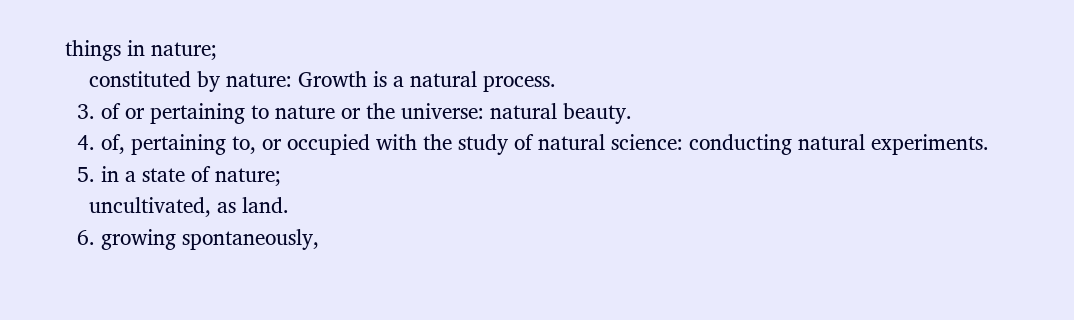things in nature;
    constituted by nature: Growth is a natural process.
  3. of or pertaining to nature or the universe: natural beauty.
  4. of, pertaining to, or occupied with the study of natural science: conducting natural experiments.
  5. in a state of nature;
    uncultivated, as land.
  6. growing spontaneously,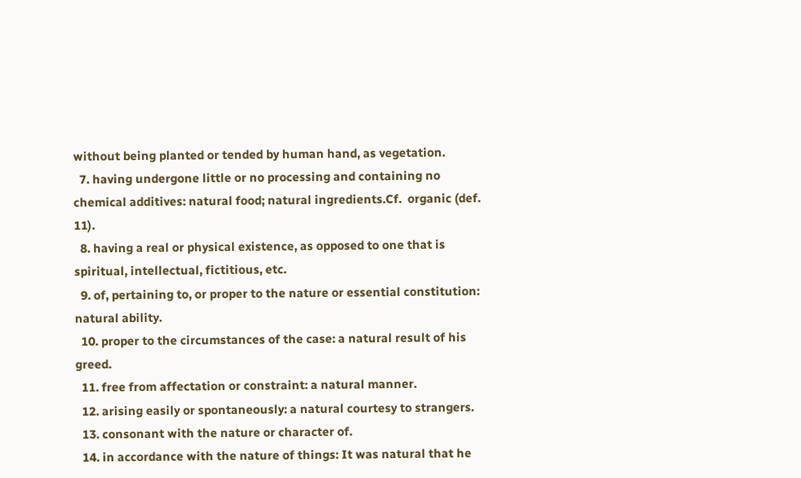without being planted or tended by human hand, as vegetation.
  7. having undergone little or no processing and containing no chemical additives: natural food; natural ingredients.Cf.  organic (def. 11).
  8. having a real or physical existence, as opposed to one that is spiritual, intellectual, fictitious, etc.
  9. of, pertaining to, or proper to the nature or essential constitution: natural ability.
  10. proper to the circumstances of the case: a natural result of his greed.
  11. free from affectation or constraint: a natural manner.
  12. arising easily or spontaneously: a natural courtesy to strangers.
  13. consonant with the nature or character of.
  14. in accordance with the nature of things: It was natural that he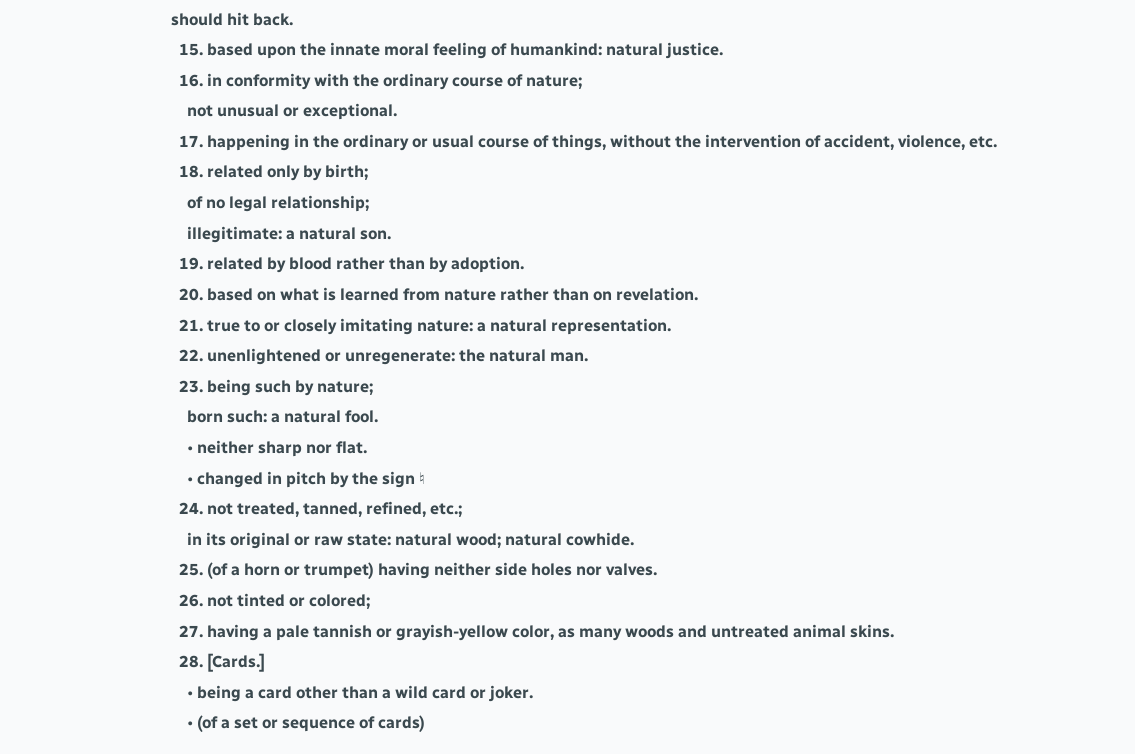should hit back.
  15. based upon the innate moral feeling of humankind: natural justice.
  16. in conformity with the ordinary course of nature;
    not unusual or exceptional.
  17. happening in the ordinary or usual course of things, without the intervention of accident, violence, etc.
  18. related only by birth;
    of no legal relationship;
    illegitimate: a natural son.
  19. related by blood rather than by adoption.
  20. based on what is learned from nature rather than on revelation.
  21. true to or closely imitating nature: a natural representation.
  22. unenlightened or unregenerate: the natural man.
  23. being such by nature;
    born such: a natural fool.
    • neither sharp nor flat.
    • changed in pitch by the sign ♮
  24. not treated, tanned, refined, etc.;
    in its original or raw state: natural wood; natural cowhide.
  25. (of a horn or trumpet) having neither side holes nor valves.
  26. not tinted or colored;
  27. having a pale tannish or grayish-yellow color, as many woods and untreated animal skins.
  28. [Cards.]
    • being a card other than a wild card or joker.
    • (of a set or sequence of cards)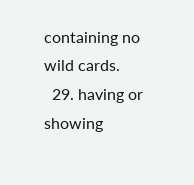containing no wild cards.
  29. having or showing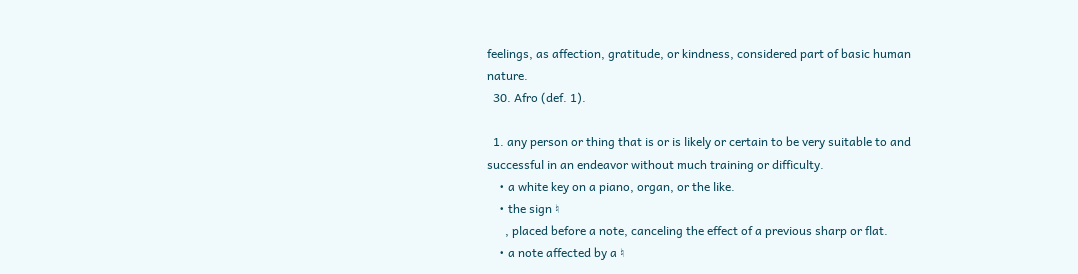feelings, as affection, gratitude, or kindness, considered part of basic human nature.
  30. Afro (def. 1).

  1. any person or thing that is or is likely or certain to be very suitable to and successful in an endeavor without much training or difficulty.
    • a white key on a piano, organ, or the like.
    • the sign ♮
      , placed before a note, canceling the effect of a previous sharp or flat.
    • a note affected by a ♮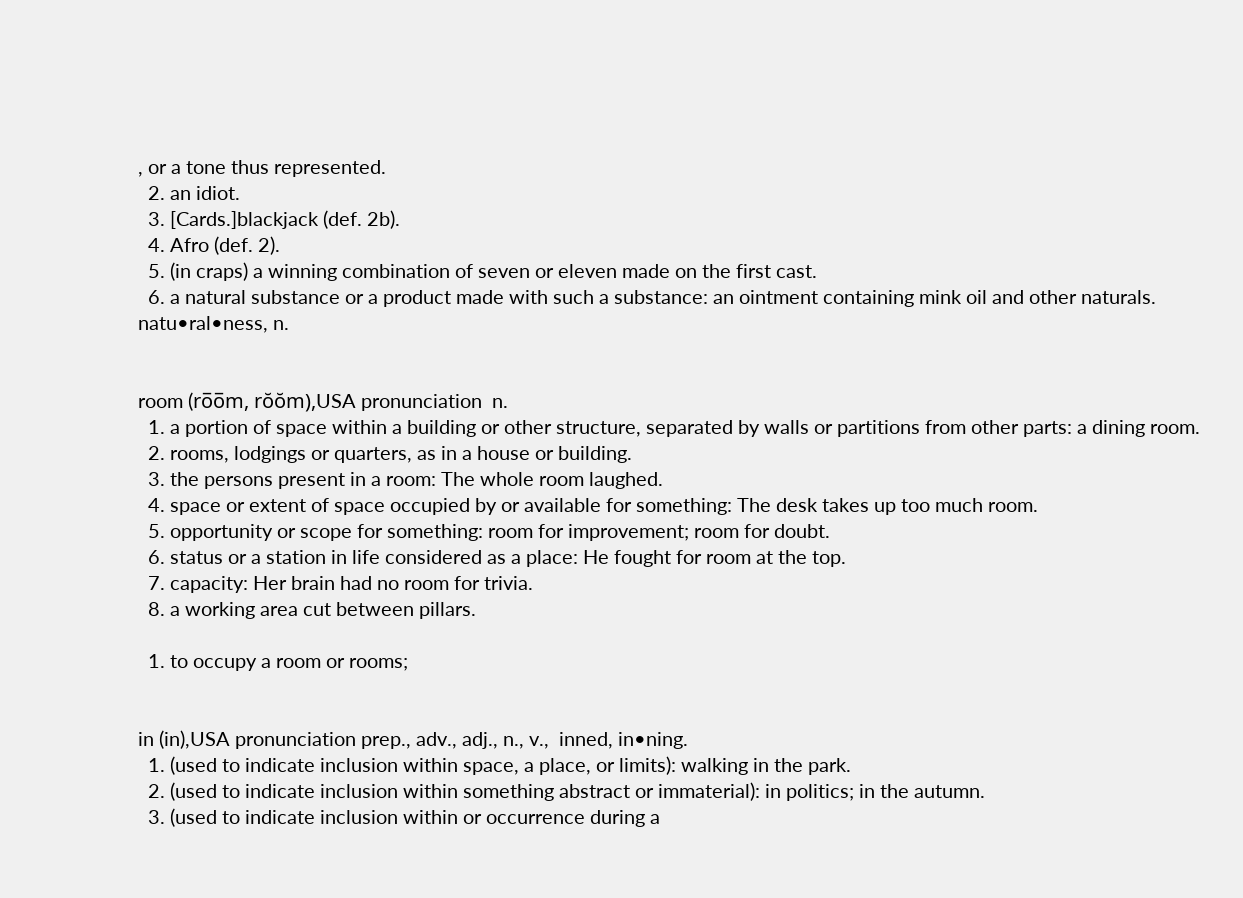, or a tone thus represented.
  2. an idiot.
  3. [Cards.]blackjack (def. 2b).
  4. Afro (def. 2).
  5. (in craps) a winning combination of seven or eleven made on the first cast.
  6. a natural substance or a product made with such a substance: an ointment containing mink oil and other naturals.
natu•ral•ness, n.


room (ro̅o̅m, rŏŏm),USA pronunciation  n.
  1. a portion of space within a building or other structure, separated by walls or partitions from other parts: a dining room.
  2. rooms, lodgings or quarters, as in a house or building.
  3. the persons present in a room: The whole room laughed.
  4. space or extent of space occupied by or available for something: The desk takes up too much room.
  5. opportunity or scope for something: room for improvement; room for doubt.
  6. status or a station in life considered as a place: He fought for room at the top.
  7. capacity: Her brain had no room for trivia.
  8. a working area cut between pillars.

  1. to occupy a room or rooms;


in (in),USA pronunciation prep., adv., adj., n., v.,  inned, in•ning.
  1. (used to indicate inclusion within space, a place, or limits): walking in the park.
  2. (used to indicate inclusion within something abstract or immaterial): in politics; in the autumn.
  3. (used to indicate inclusion within or occurrence during a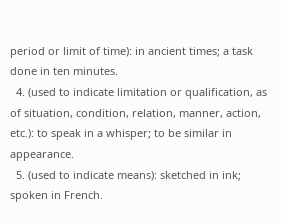period or limit of time): in ancient times; a task done in ten minutes.
  4. (used to indicate limitation or qualification, as of situation, condition, relation, manner, action, etc.): to speak in a whisper; to be similar in appearance.
  5. (used to indicate means): sketched in ink; spoken in French.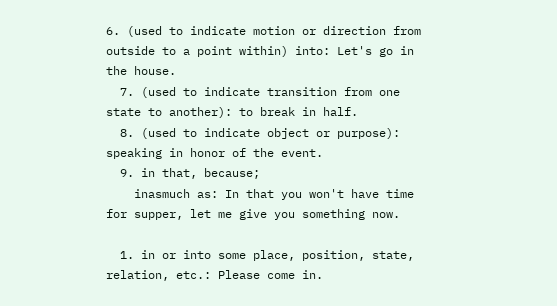6. (used to indicate motion or direction from outside to a point within) into: Let's go in the house.
  7. (used to indicate transition from one state to another): to break in half.
  8. (used to indicate object or purpose): speaking in honor of the event.
  9. in that, because;
    inasmuch as: In that you won't have time for supper, let me give you something now.

  1. in or into some place, position, state, relation, etc.: Please come in.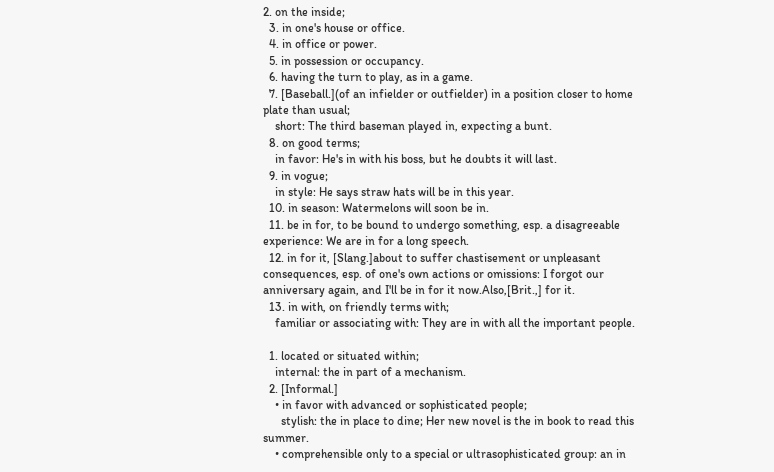2. on the inside;
  3. in one's house or office.
  4. in office or power.
  5. in possession or occupancy.
  6. having the turn to play, as in a game.
  7. [Baseball.](of an infielder or outfielder) in a position closer to home plate than usual;
    short: The third baseman played in, expecting a bunt.
  8. on good terms;
    in favor: He's in with his boss, but he doubts it will last.
  9. in vogue;
    in style: He says straw hats will be in this year.
  10. in season: Watermelons will soon be in.
  11. be in for, to be bound to undergo something, esp. a disagreeable experience: We are in for a long speech.
  12. in for it, [Slang.]about to suffer chastisement or unpleasant consequences, esp. of one's own actions or omissions: I forgot our anniversary again, and I'll be in for it now.Also,[Brit.,] for it.
  13. in with, on friendly terms with;
    familiar or associating with: They are in with all the important people.

  1. located or situated within;
    internal: the in part of a mechanism.
  2. [Informal.]
    • in favor with advanced or sophisticated people;
      stylish: the in place to dine; Her new novel is the in book to read this summer.
    • comprehensible only to a special or ultrasophisticated group: an in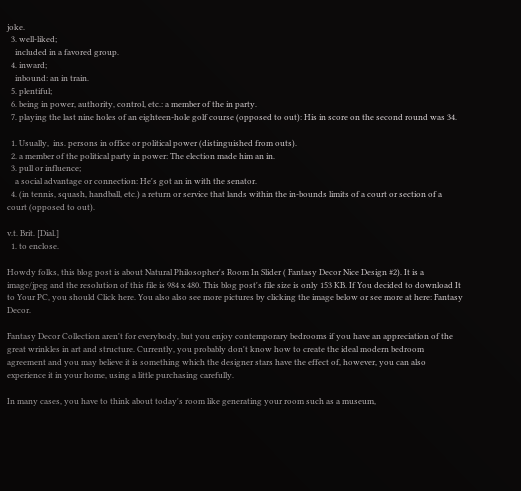joke.
  3. well-liked;
    included in a favored group.
  4. inward;
    inbound: an in train.
  5. plentiful;
  6. being in power, authority, control, etc.: a member of the in party.
  7. playing the last nine holes of an eighteen-hole golf course (opposed to out): His in score on the second round was 34.

  1. Usually,  ins. persons in office or political power (distinguished from outs).
  2. a member of the political party in power: The election made him an in.
  3. pull or influence;
    a social advantage or connection: He's got an in with the senator.
  4. (in tennis, squash, handball, etc.) a return or service that lands within the in-bounds limits of a court or section of a court (opposed to out).

v.t. Brit. [Dial.]
  1. to enclose.

Howdy folks, this blog post is about Natural Philosopher's Room In Slider ( Fantasy Decor Nice Design #2). It is a image/jpeg and the resolution of this file is 984 x 480. This blog post's file size is only 153 KB. If You decided to download It to Your PC, you should Click here. You also also see more pictures by clicking the image below or see more at here: Fantasy Decor.

Fantasy Decor Collection aren't for everybody, but you enjoy contemporary bedrooms if you have an appreciation of the great wrinkles in art and structure. Currently, you probably don't know how to create the ideal modern bedroom agreement and you may believe it is something which the designer stars have the effect of, however, you can also experience it in your home, using a little purchasing carefully.

In many cases, you have to think about today's room like generating your room such as a museum,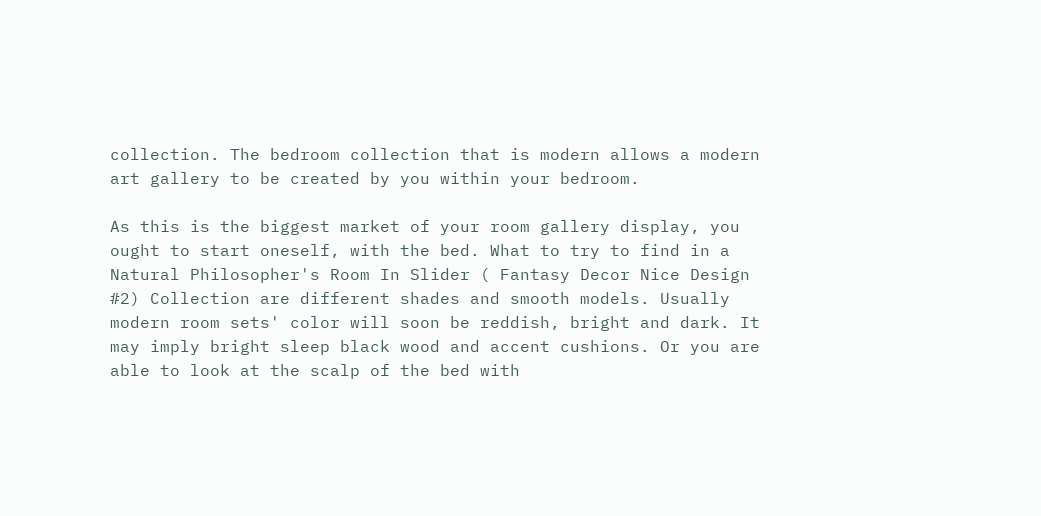collection. The bedroom collection that is modern allows a modern art gallery to be created by you within your bedroom.

As this is the biggest market of your room gallery display, you ought to start oneself, with the bed. What to try to find in a Natural Philosopher's Room In Slider ( Fantasy Decor Nice Design #2) Collection are different shades and smooth models. Usually modern room sets' color will soon be reddish, bright and dark. It may imply bright sleep black wood and accent cushions. Or you are able to look at the scalp of the bed with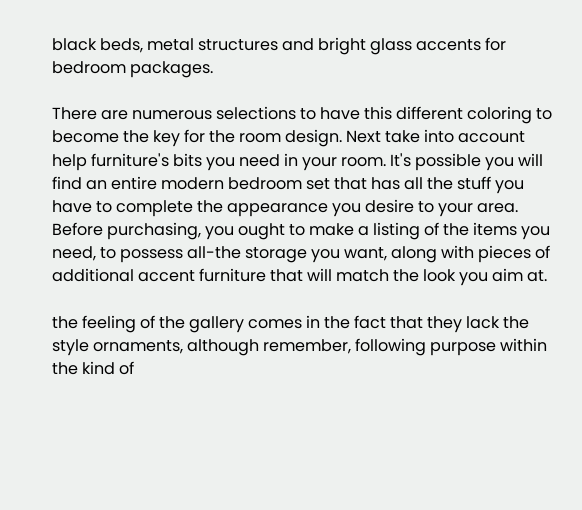black beds, metal structures and bright glass accents for bedroom packages.

There are numerous selections to have this different coloring to become the key for the room design. Next take into account help furniture's bits you need in your room. It's possible you will find an entire modern bedroom set that has all the stuff you have to complete the appearance you desire to your area. Before purchasing, you ought to make a listing of the items you need, to possess all-the storage you want, along with pieces of additional accent furniture that will match the look you aim at.

the feeling of the gallery comes in the fact that they lack the style ornaments, although remember, following purpose within the kind of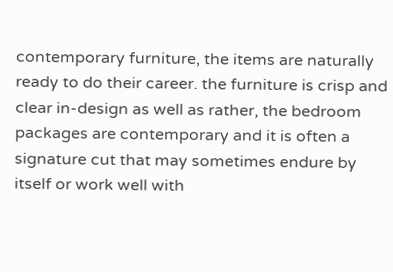contemporary furniture, the items are naturally ready to do their career. the furniture is crisp and clear in-design as well as rather, the bedroom packages are contemporary and it is often a signature cut that may sometimes endure by itself or work well with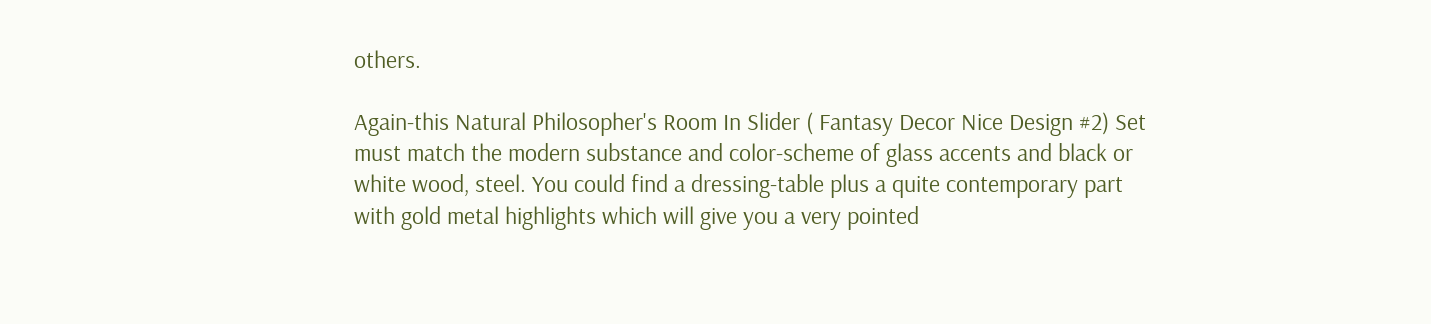others.

Again-this Natural Philosopher's Room In Slider ( Fantasy Decor Nice Design #2) Set must match the modern substance and color-scheme of glass accents and black or white wood, steel. You could find a dressing-table plus a quite contemporary part with gold metal highlights which will give you a very pointed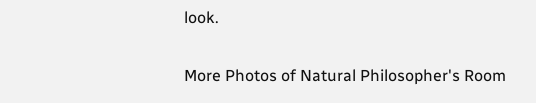look.

More Photos of Natural Philosopher's Room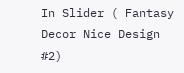In Slider ( Fantasy Decor Nice Design #2)